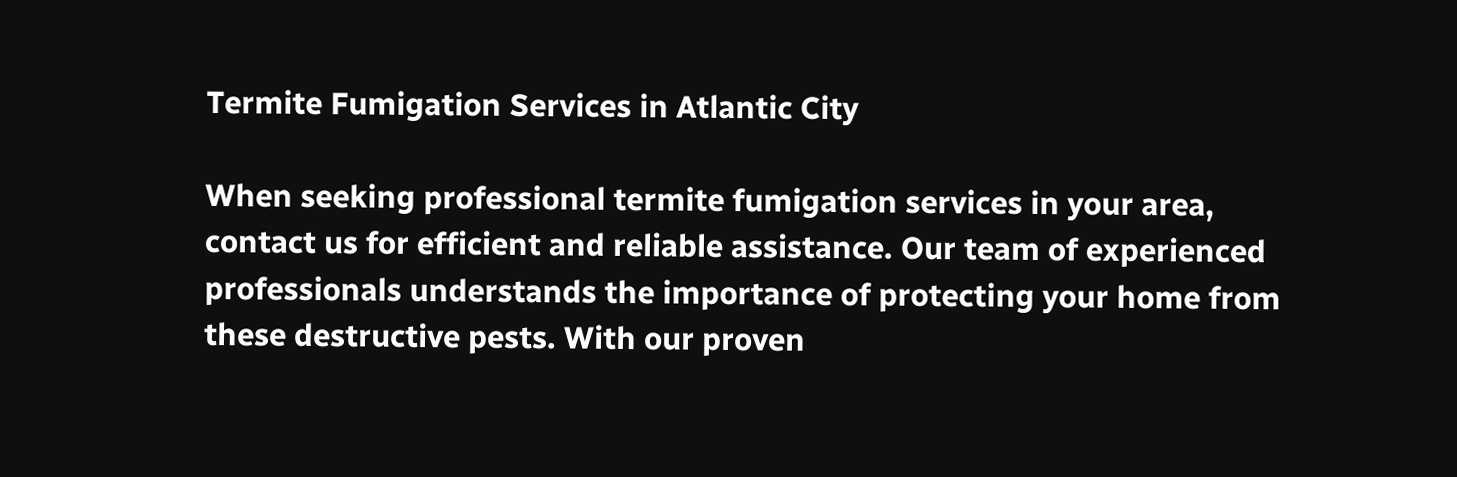Termite Fumigation Services in Atlantic City

When seeking professional termite fumigation services in your area, contact us for efficient and reliable assistance. Our team of experienced professionals understands the importance of protecting your home from these destructive pests. With our proven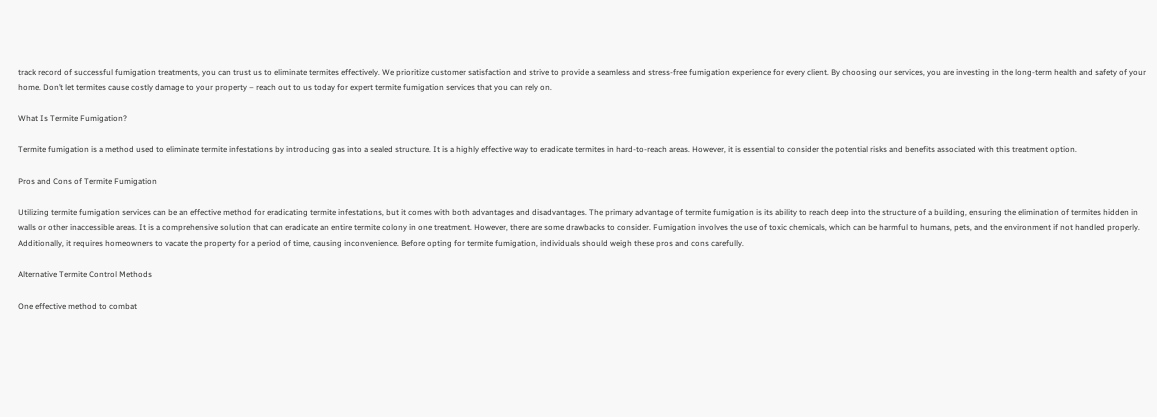track record of successful fumigation treatments, you can trust us to eliminate termites effectively. We prioritize customer satisfaction and strive to provide a seamless and stress-free fumigation experience for every client. By choosing our services, you are investing in the long-term health and safety of your home. Don’t let termites cause costly damage to your property – reach out to us today for expert termite fumigation services that you can rely on.

What Is Termite Fumigation?

Termite fumigation is a method used to eliminate termite infestations by introducing gas into a sealed structure. It is a highly effective way to eradicate termites in hard-to-reach areas. However, it is essential to consider the potential risks and benefits associated with this treatment option.

Pros and Cons of Termite Fumigation

Utilizing termite fumigation services can be an effective method for eradicating termite infestations, but it comes with both advantages and disadvantages. The primary advantage of termite fumigation is its ability to reach deep into the structure of a building, ensuring the elimination of termites hidden in walls or other inaccessible areas. It is a comprehensive solution that can eradicate an entire termite colony in one treatment. However, there are some drawbacks to consider. Fumigation involves the use of toxic chemicals, which can be harmful to humans, pets, and the environment if not handled properly. Additionally, it requires homeowners to vacate the property for a period of time, causing inconvenience. Before opting for termite fumigation, individuals should weigh these pros and cons carefully.

Alternative Termite Control Methods

One effective method to combat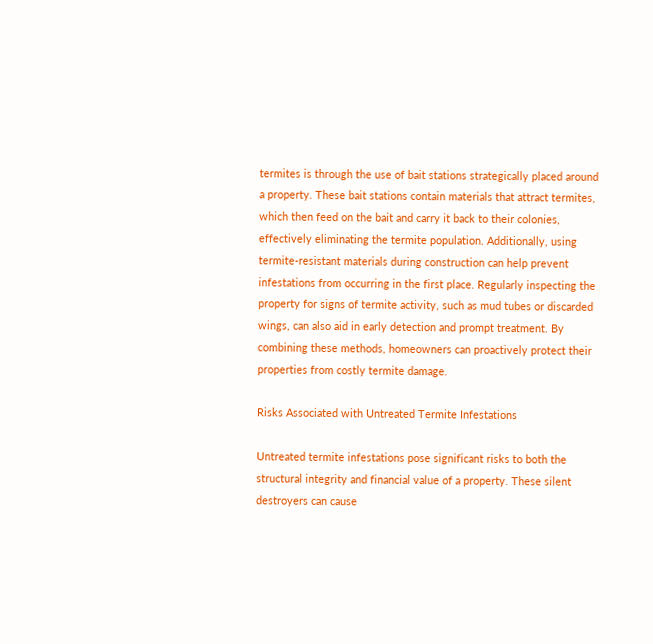termites is through the use of bait stations strategically placed around a property. These bait stations contain materials that attract termites, which then feed on the bait and carry it back to their colonies, effectively eliminating the termite population. Additionally, using termite-resistant materials during construction can help prevent infestations from occurring in the first place. Regularly inspecting the property for signs of termite activity, such as mud tubes or discarded wings, can also aid in early detection and prompt treatment. By combining these methods, homeowners can proactively protect their properties from costly termite damage.

Risks Associated with Untreated Termite Infestations

Untreated termite infestations pose significant risks to both the structural integrity and financial value of a property. These silent destroyers can cause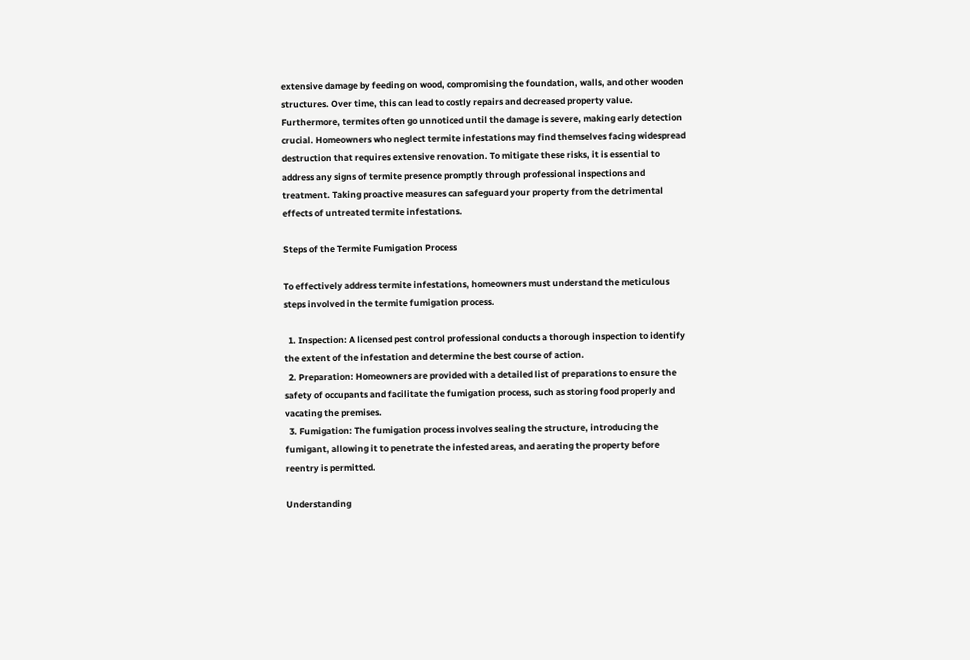extensive damage by feeding on wood, compromising the foundation, walls, and other wooden structures. Over time, this can lead to costly repairs and decreased property value. Furthermore, termites often go unnoticed until the damage is severe, making early detection crucial. Homeowners who neglect termite infestations may find themselves facing widespread destruction that requires extensive renovation. To mitigate these risks, it is essential to address any signs of termite presence promptly through professional inspections and treatment. Taking proactive measures can safeguard your property from the detrimental effects of untreated termite infestations.

Steps of the Termite Fumigation Process

To effectively address termite infestations, homeowners must understand the meticulous steps involved in the termite fumigation process.

  1. Inspection: A licensed pest control professional conducts a thorough inspection to identify the extent of the infestation and determine the best course of action.
  2. Preparation: Homeowners are provided with a detailed list of preparations to ensure the safety of occupants and facilitate the fumigation process, such as storing food properly and vacating the premises.
  3. Fumigation: The fumigation process involves sealing the structure, introducing the fumigant, allowing it to penetrate the infested areas, and aerating the property before reentry is permitted.

Understanding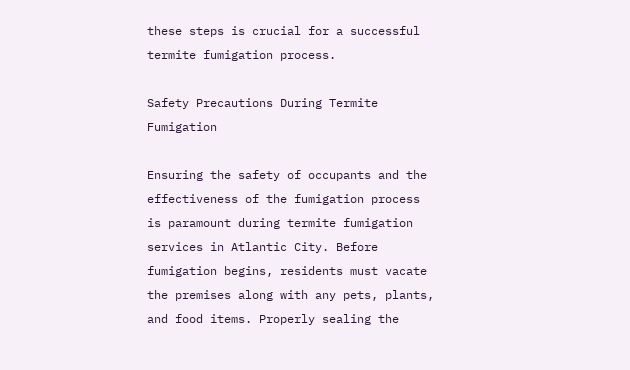these steps is crucial for a successful termite fumigation process.

Safety Precautions During Termite Fumigation

Ensuring the safety of occupants and the effectiveness of the fumigation process is paramount during termite fumigation services in Atlantic City. Before fumigation begins, residents must vacate the premises along with any pets, plants, and food items. Properly sealing the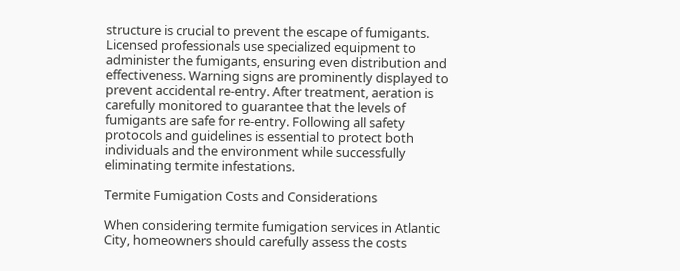structure is crucial to prevent the escape of fumigants. Licensed professionals use specialized equipment to administer the fumigants, ensuring even distribution and effectiveness. Warning signs are prominently displayed to prevent accidental re-entry. After treatment, aeration is carefully monitored to guarantee that the levels of fumigants are safe for re-entry. Following all safety protocols and guidelines is essential to protect both individuals and the environment while successfully eliminating termite infestations.

Termite Fumigation Costs and Considerations

When considering termite fumigation services in Atlantic City, homeowners should carefully assess the costs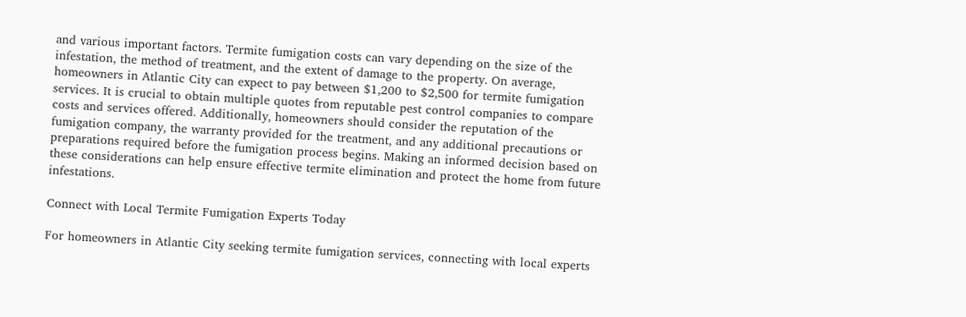and various important factors. Termite fumigation costs can vary depending on the size of the infestation, the method of treatment, and the extent of damage to the property. On average, homeowners in Atlantic City can expect to pay between $1,200 to $2,500 for termite fumigation services. It is crucial to obtain multiple quotes from reputable pest control companies to compare costs and services offered. Additionally, homeowners should consider the reputation of the fumigation company, the warranty provided for the treatment, and any additional precautions or preparations required before the fumigation process begins. Making an informed decision based on these considerations can help ensure effective termite elimination and protect the home from future infestations.

Connect with Local Termite Fumigation Experts Today

For homeowners in Atlantic City seeking termite fumigation services, connecting with local experts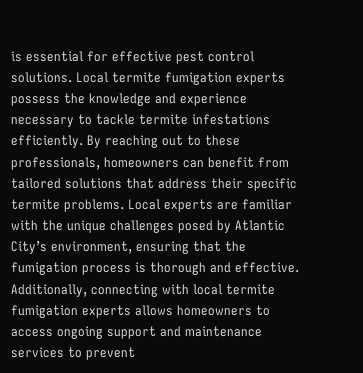is essential for effective pest control solutions. Local termite fumigation experts possess the knowledge and experience necessary to tackle termite infestations efficiently. By reaching out to these professionals, homeowners can benefit from tailored solutions that address their specific termite problems. Local experts are familiar with the unique challenges posed by Atlantic City’s environment, ensuring that the fumigation process is thorough and effective. Additionally, connecting with local termite fumigation experts allows homeowners to access ongoing support and maintenance services to prevent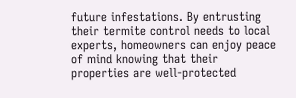future infestations. By entrusting their termite control needs to local experts, homeowners can enjoy peace of mind knowing that their properties are well-protected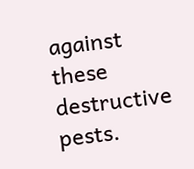against these destructive pests.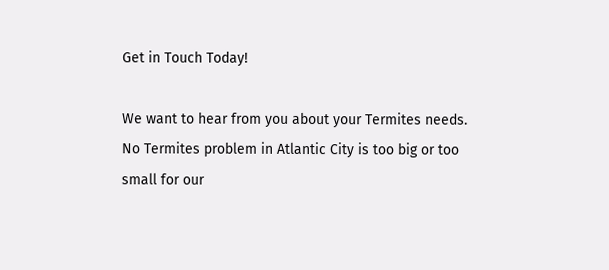Get in Touch Today!

We want to hear from you about your Termites needs. No Termites problem in Atlantic City is too big or too small for our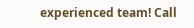experienced team! Call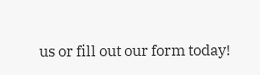us or fill out our form today!